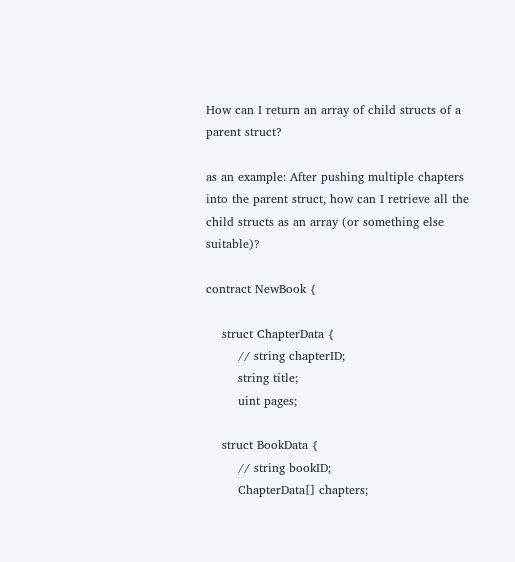How can I return an array of child structs of a parent struct?

as an example: After pushing multiple chapters into the parent struct, how can I retrieve all the child structs as an array (or something else suitable)?

contract NewBook {

    struct ChapterData {
        // string chapterID;
        string title;
        uint pages;

    struct BookData {
        // string bookID;
        ChapterData[] chapters;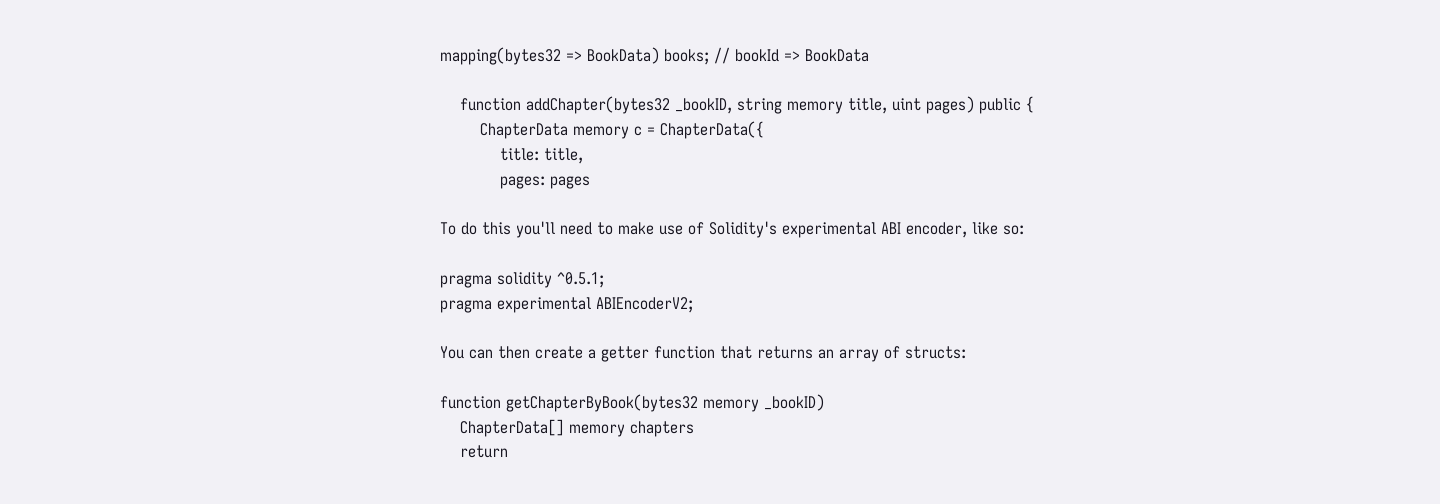mapping(bytes32 => BookData) books; // bookId => BookData

    function addChapter(bytes32 _bookID, string memory title, uint pages) public {
        ChapterData memory c = ChapterData({
            title: title,
            pages: pages

To do this you'll need to make use of Solidity's experimental ABI encoder, like so:

pragma solidity ^0.5.1;
pragma experimental ABIEncoderV2;

You can then create a getter function that returns an array of structs:

function getChapterByBook(bytes32 memory _bookID)
    ChapterData[] memory chapters
    return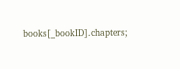books[_bookID].chapters;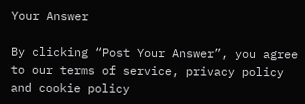Your Answer

By clicking “Post Your Answer”, you agree to our terms of service, privacy policy and cookie policy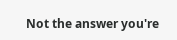Not the answer you're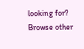looking for? Browse other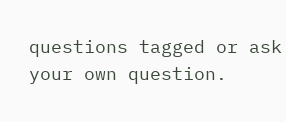questions tagged or ask your own question.